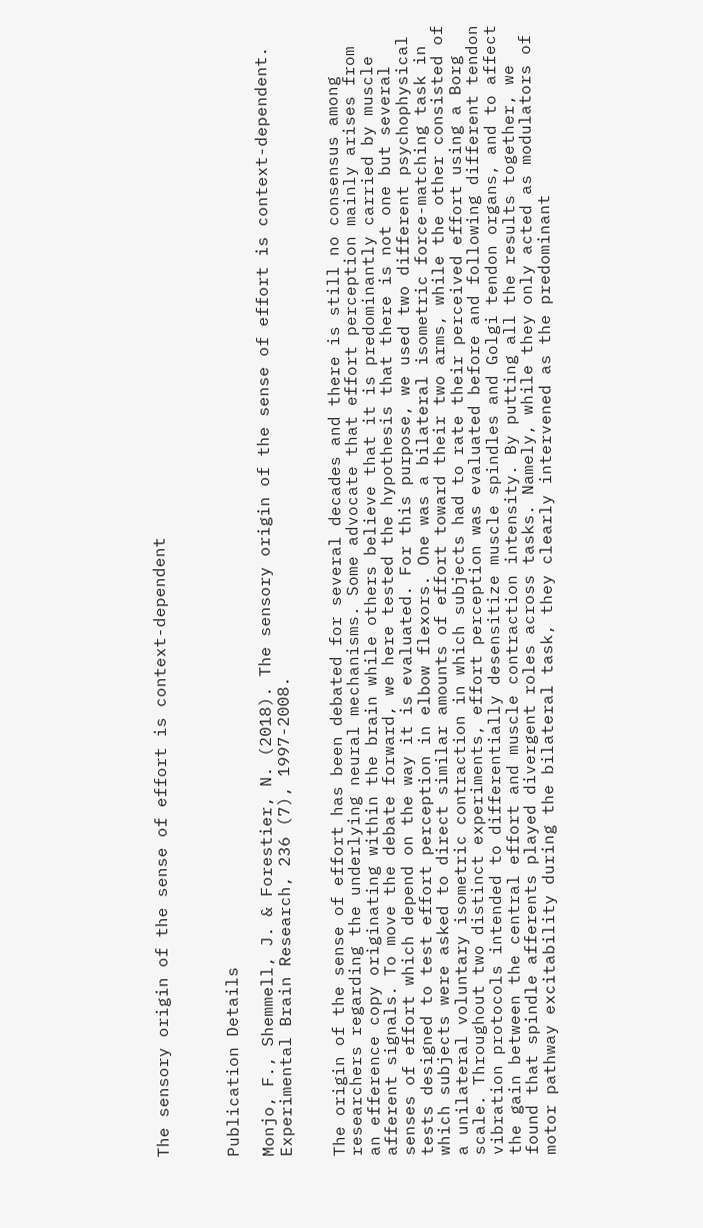The sensory origin of the sense of effort is context-dependent



Publication Details

Monjo, F., Shemmell, J. & Forestier, N. (2018). The sensory origin of the sense of effort is context-dependent. Experimental Brain Research, 236 (7), 1997-2008.


The origin of the sense of effort has been debated for several decades and there is still no consensus among researchers regarding the underlying neural mechanisms. Some advocate that effort perception mainly arises from an efference copy originating within the brain while others believe that it is predominantly carried by muscle afferent signals. To move the debate forward, we here tested the hypothesis that there is not one but several senses of effort which depend on the way it is evaluated. For this purpose, we used two different psychophysical tests designed to test effort perception in elbow flexors. One was a bilateral isometric force-matching task in which subjects were asked to direct similar amounts of effort toward their two arms, while the other consisted of a unilateral voluntary isometric contraction in which subjects had to rate their perceived effort using a Borg scale. Throughout two distinct experiments, effort perception was evaluated before and following different tendon vibration protocols intended to differentially desensitize muscle spindles and Golgi tendon organs, and to affect the gain between the central effort and muscle contraction intensity. By putting all the results together, we found that spindle afferents played divergent roles across tasks. Namely, while they only acted as modulators of motor pathway excitability during the bilateral task, they clearly intervened as the predominant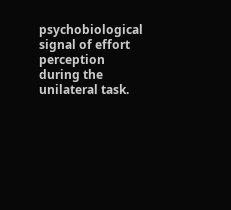psychobiological signal of effort perception during the unilateral task.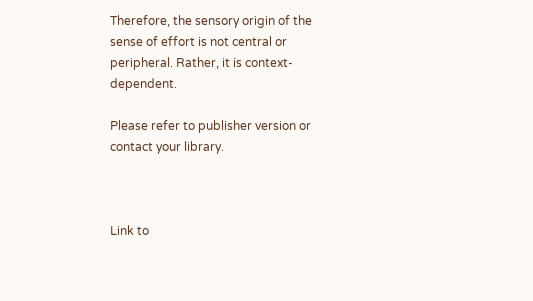Therefore, the sensory origin of the sense of effort is not central or peripheral. Rather, it is context-dependent.

Please refer to publisher version or contact your library.



Link to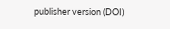publisher version (DOI)